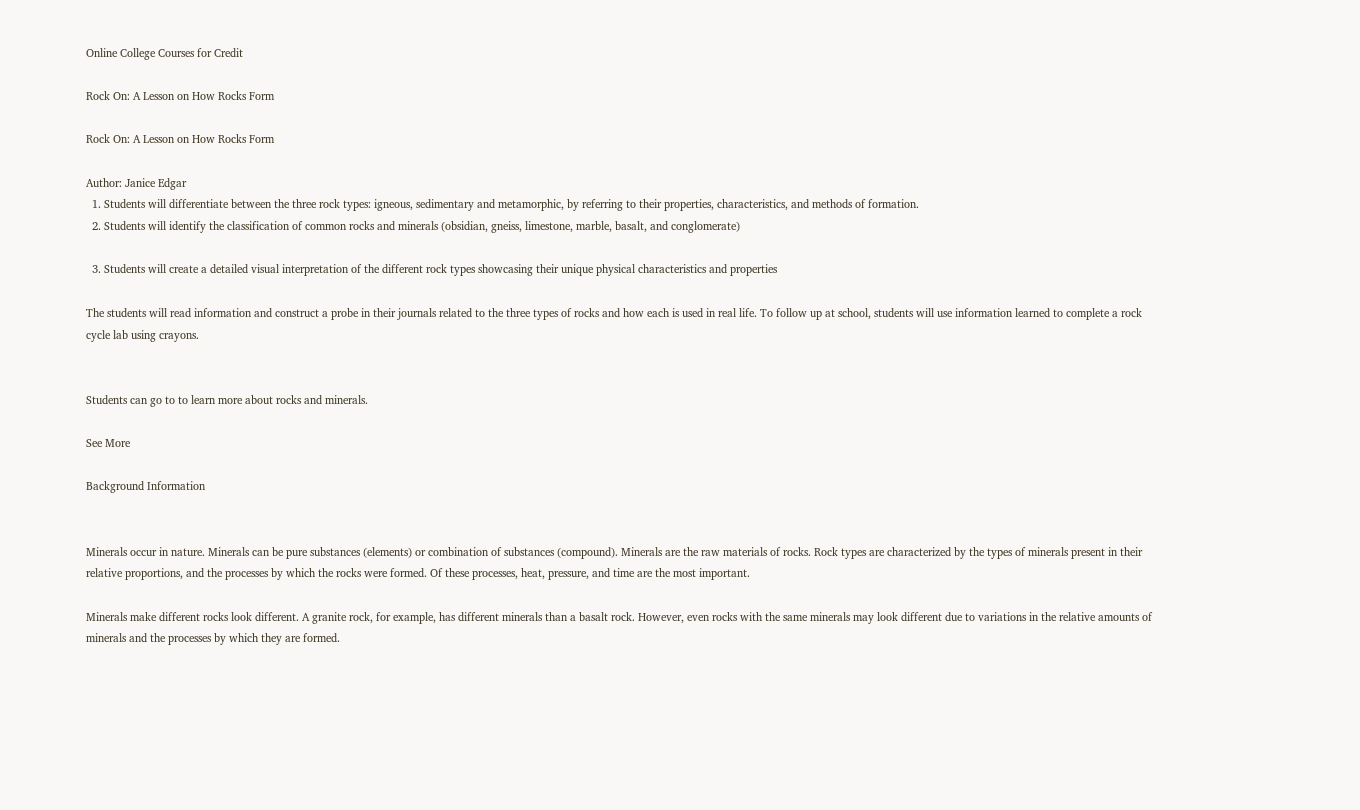Online College Courses for Credit

Rock On: A Lesson on How Rocks Form

Rock On: A Lesson on How Rocks Form

Author: Janice Edgar
  1. Students will differentiate between the three rock types: igneous, sedimentary and metamorphic, by referring to their properties, characteristics, and methods of formation.
  2. Students will identify the classification of common rocks and minerals (obsidian, gneiss, limestone, marble, basalt, and conglomerate)

  3. Students will create a detailed visual interpretation of the different rock types showcasing their unique physical characteristics and properties

The students will read information and construct a probe in their journals related to the three types of rocks and how each is used in real life. To follow up at school, students will use information learned to complete a rock cycle lab using crayons.


Students can go to to learn more about rocks and minerals.

See More

Background Information


Minerals occur in nature. Minerals can be pure substances (elements) or combination of substances (compound). Minerals are the raw materials of rocks. Rock types are characterized by the types of minerals present in their relative proportions, and the processes by which the rocks were formed. Of these processes, heat, pressure, and time are the most important.

Minerals make different rocks look different. A granite rock, for example, has different minerals than a basalt rock. However, even rocks with the same minerals may look different due to variations in the relative amounts of minerals and the processes by which they are formed.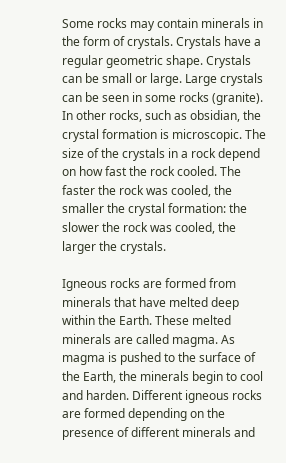Some rocks may contain minerals in the form of crystals. Crystals have a regular geometric shape. Crystals can be small or large. Large crystals can be seen in some rocks (granite). In other rocks, such as obsidian, the crystal formation is microscopic. The size of the crystals in a rock depend on how fast the rock cooled. The faster the rock was cooled, the smaller the crystal formation: the slower the rock was cooled, the larger the crystals.

Igneous rocks are formed from minerals that have melted deep within the Earth. These melted minerals are called magma. As magma is pushed to the surface of the Earth, the minerals begin to cool and harden. Different igneous rocks are formed depending on the presence of different minerals and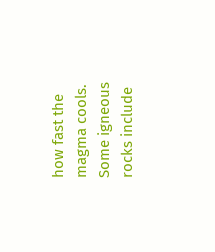how fast the magma cools. Some igneous rocks include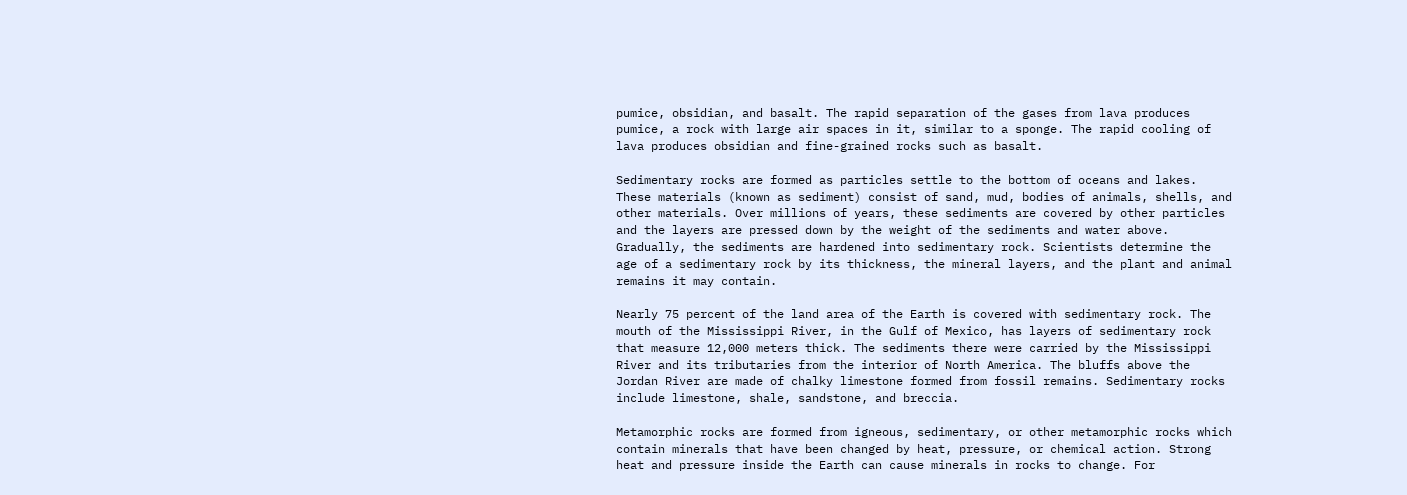pumice, obsidian, and basalt. The rapid separation of the gases from lava produces pumice, a rock with large air spaces in it, similar to a sponge. The rapid cooling of lava produces obsidian and fine-grained rocks such as basalt.

Sedimentary rocks are formed as particles settle to the bottom of oceans and lakes. These materials (known as sediment) consist of sand, mud, bodies of animals, shells, and other materials. Over millions of years, these sediments are covered by other particles and the layers are pressed down by the weight of the sediments and water above. Gradually, the sediments are hardened into sedimentary rock. Scientists determine the age of a sedimentary rock by its thickness, the mineral layers, and the plant and animal remains it may contain.

Nearly 75 percent of the land area of the Earth is covered with sedimentary rock. The mouth of the Mississippi River, in the Gulf of Mexico, has layers of sedimentary rock that measure 12,000 meters thick. The sediments there were carried by the Mississippi River and its tributaries from the interior of North America. The bluffs above the Jordan River are made of chalky limestone formed from fossil remains. Sedimentary rocks include limestone, shale, sandstone, and breccia.

Metamorphic rocks are formed from igneous, sedimentary, or other metamorphic rocks which contain minerals that have been changed by heat, pressure, or chemical action. Strong heat and pressure inside the Earth can cause minerals in rocks to change. For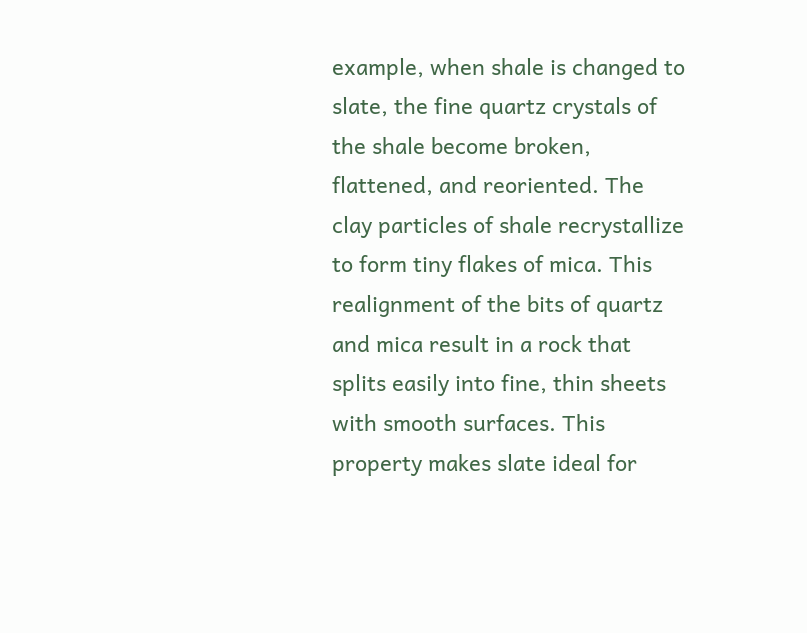example, when shale is changed to slate, the fine quartz crystals of the shale become broken, flattened, and reoriented. The clay particles of shale recrystallize to form tiny flakes of mica. This realignment of the bits of quartz and mica result in a rock that splits easily into fine, thin sheets with smooth surfaces. This property makes slate ideal for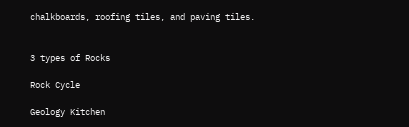chalkboards, roofing tiles, and paving tiles.


3 types of Rocks

Rock Cycle

Geology Kitchen